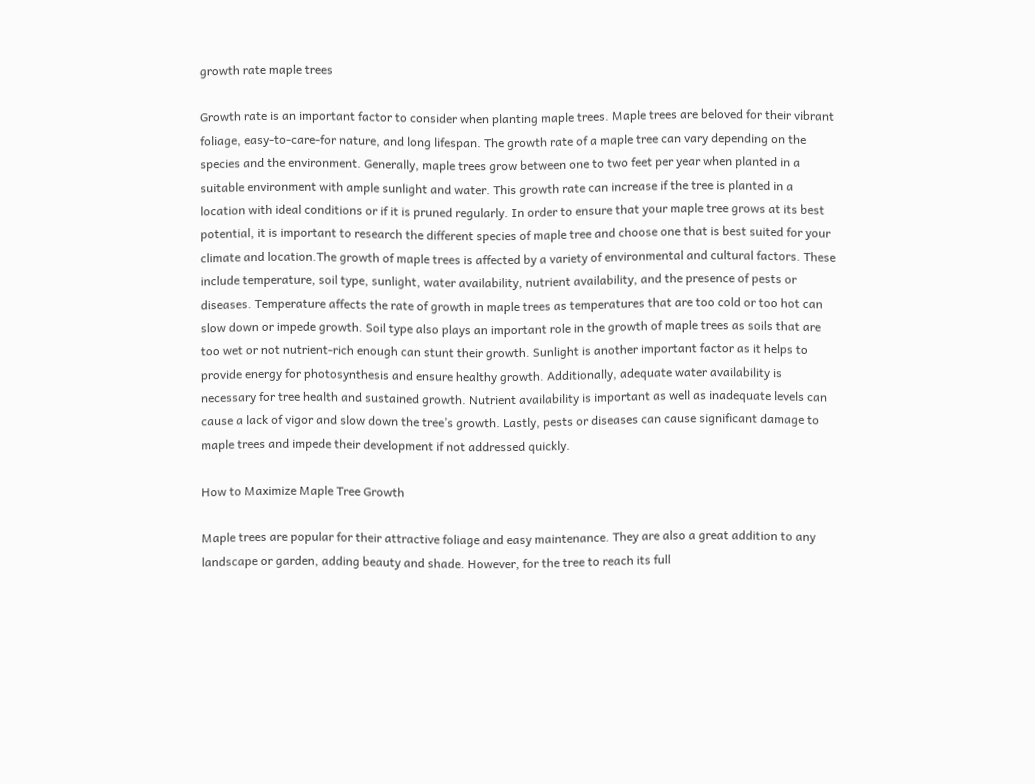growth rate maple trees

Growth rate is an important factor to consider when planting maple trees. Maple trees are beloved for their vibrant foliage, easy-to-care-for nature, and long lifespan. The growth rate of a maple tree can vary depending on the species and the environment. Generally, maple trees grow between one to two feet per year when planted in a suitable environment with ample sunlight and water. This growth rate can increase if the tree is planted in a location with ideal conditions or if it is pruned regularly. In order to ensure that your maple tree grows at its best potential, it is important to research the different species of maple tree and choose one that is best suited for your climate and location.The growth of maple trees is affected by a variety of environmental and cultural factors. These include temperature, soil type, sunlight, water availability, nutrient availability, and the presence of pests or diseases. Temperature affects the rate of growth in maple trees as temperatures that are too cold or too hot can slow down or impede growth. Soil type also plays an important role in the growth of maple trees as soils that are too wet or not nutrient-rich enough can stunt their growth. Sunlight is another important factor as it helps to provide energy for photosynthesis and ensure healthy growth. Additionally, adequate water availability is necessary for tree health and sustained growth. Nutrient availability is important as well as inadequate levels can cause a lack of vigor and slow down the tree’s growth. Lastly, pests or diseases can cause significant damage to maple trees and impede their development if not addressed quickly.

How to Maximize Maple Tree Growth

Maple trees are popular for their attractive foliage and easy maintenance. They are also a great addition to any landscape or garden, adding beauty and shade. However, for the tree to reach its full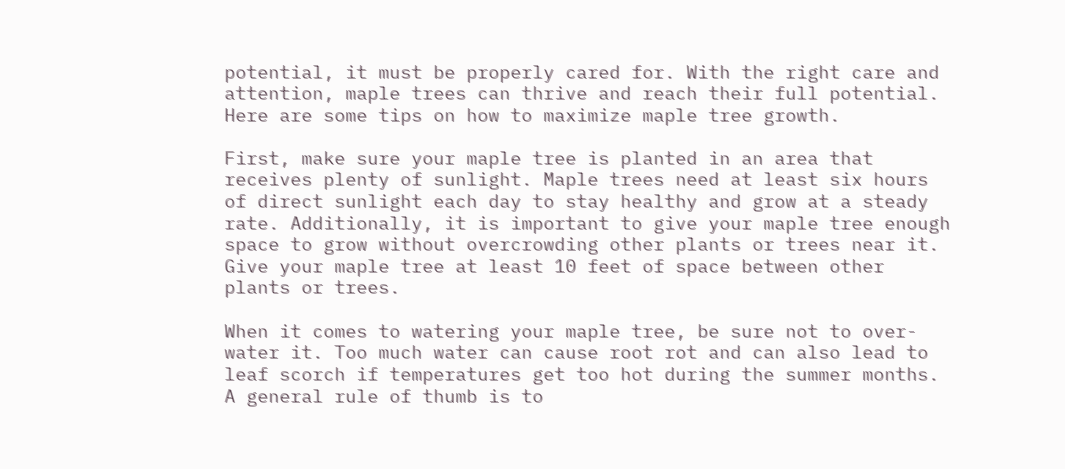potential, it must be properly cared for. With the right care and attention, maple trees can thrive and reach their full potential. Here are some tips on how to maximize maple tree growth.

First, make sure your maple tree is planted in an area that receives plenty of sunlight. Maple trees need at least six hours of direct sunlight each day to stay healthy and grow at a steady rate. Additionally, it is important to give your maple tree enough space to grow without overcrowding other plants or trees near it. Give your maple tree at least 10 feet of space between other plants or trees.

When it comes to watering your maple tree, be sure not to over-water it. Too much water can cause root rot and can also lead to leaf scorch if temperatures get too hot during the summer months. A general rule of thumb is to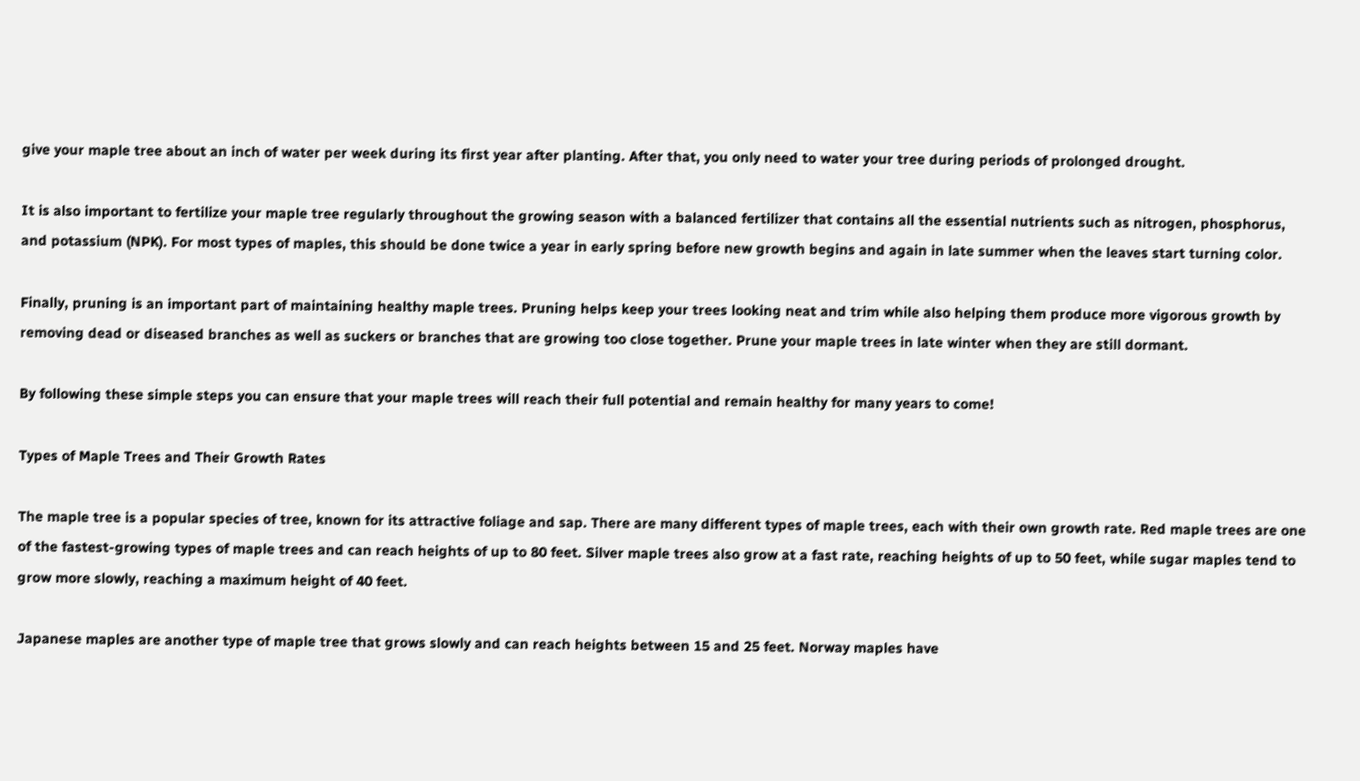give your maple tree about an inch of water per week during its first year after planting. After that, you only need to water your tree during periods of prolonged drought.

It is also important to fertilize your maple tree regularly throughout the growing season with a balanced fertilizer that contains all the essential nutrients such as nitrogen, phosphorus, and potassium (NPK). For most types of maples, this should be done twice a year in early spring before new growth begins and again in late summer when the leaves start turning color.

Finally, pruning is an important part of maintaining healthy maple trees. Pruning helps keep your trees looking neat and trim while also helping them produce more vigorous growth by removing dead or diseased branches as well as suckers or branches that are growing too close together. Prune your maple trees in late winter when they are still dormant.

By following these simple steps you can ensure that your maple trees will reach their full potential and remain healthy for many years to come!

Types of Maple Trees and Their Growth Rates

The maple tree is a popular species of tree, known for its attractive foliage and sap. There are many different types of maple trees, each with their own growth rate. Red maple trees are one of the fastest-growing types of maple trees and can reach heights of up to 80 feet. Silver maple trees also grow at a fast rate, reaching heights of up to 50 feet, while sugar maples tend to grow more slowly, reaching a maximum height of 40 feet.

Japanese maples are another type of maple tree that grows slowly and can reach heights between 15 and 25 feet. Norway maples have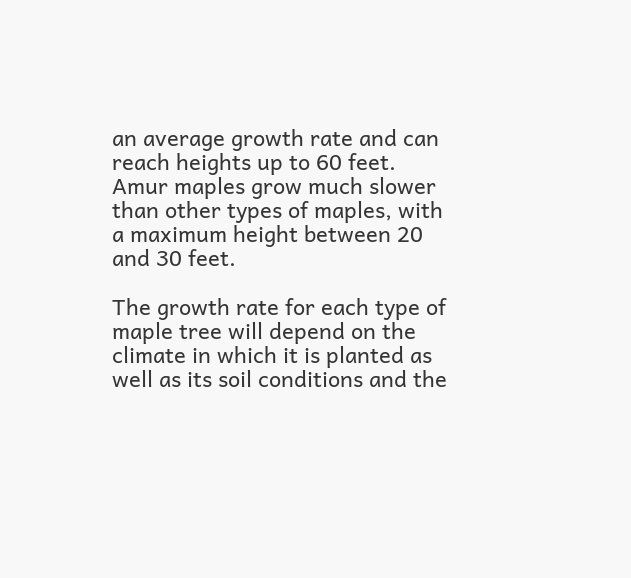an average growth rate and can reach heights up to 60 feet. Amur maples grow much slower than other types of maples, with a maximum height between 20 and 30 feet.

The growth rate for each type of maple tree will depend on the climate in which it is planted as well as its soil conditions and the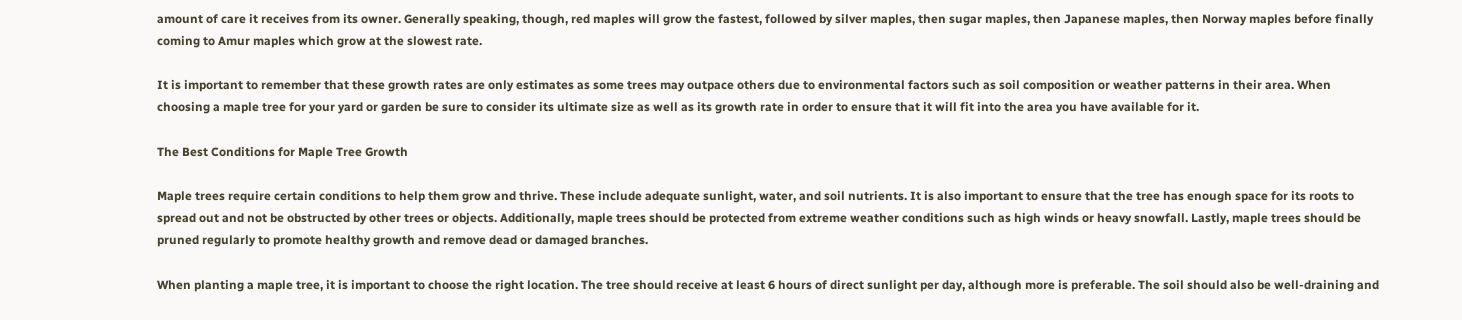amount of care it receives from its owner. Generally speaking, though, red maples will grow the fastest, followed by silver maples, then sugar maples, then Japanese maples, then Norway maples before finally coming to Amur maples which grow at the slowest rate.

It is important to remember that these growth rates are only estimates as some trees may outpace others due to environmental factors such as soil composition or weather patterns in their area. When choosing a maple tree for your yard or garden be sure to consider its ultimate size as well as its growth rate in order to ensure that it will fit into the area you have available for it.

The Best Conditions for Maple Tree Growth

Maple trees require certain conditions to help them grow and thrive. These include adequate sunlight, water, and soil nutrients. It is also important to ensure that the tree has enough space for its roots to spread out and not be obstructed by other trees or objects. Additionally, maple trees should be protected from extreme weather conditions such as high winds or heavy snowfall. Lastly, maple trees should be pruned regularly to promote healthy growth and remove dead or damaged branches.

When planting a maple tree, it is important to choose the right location. The tree should receive at least 6 hours of direct sunlight per day, although more is preferable. The soil should also be well-draining and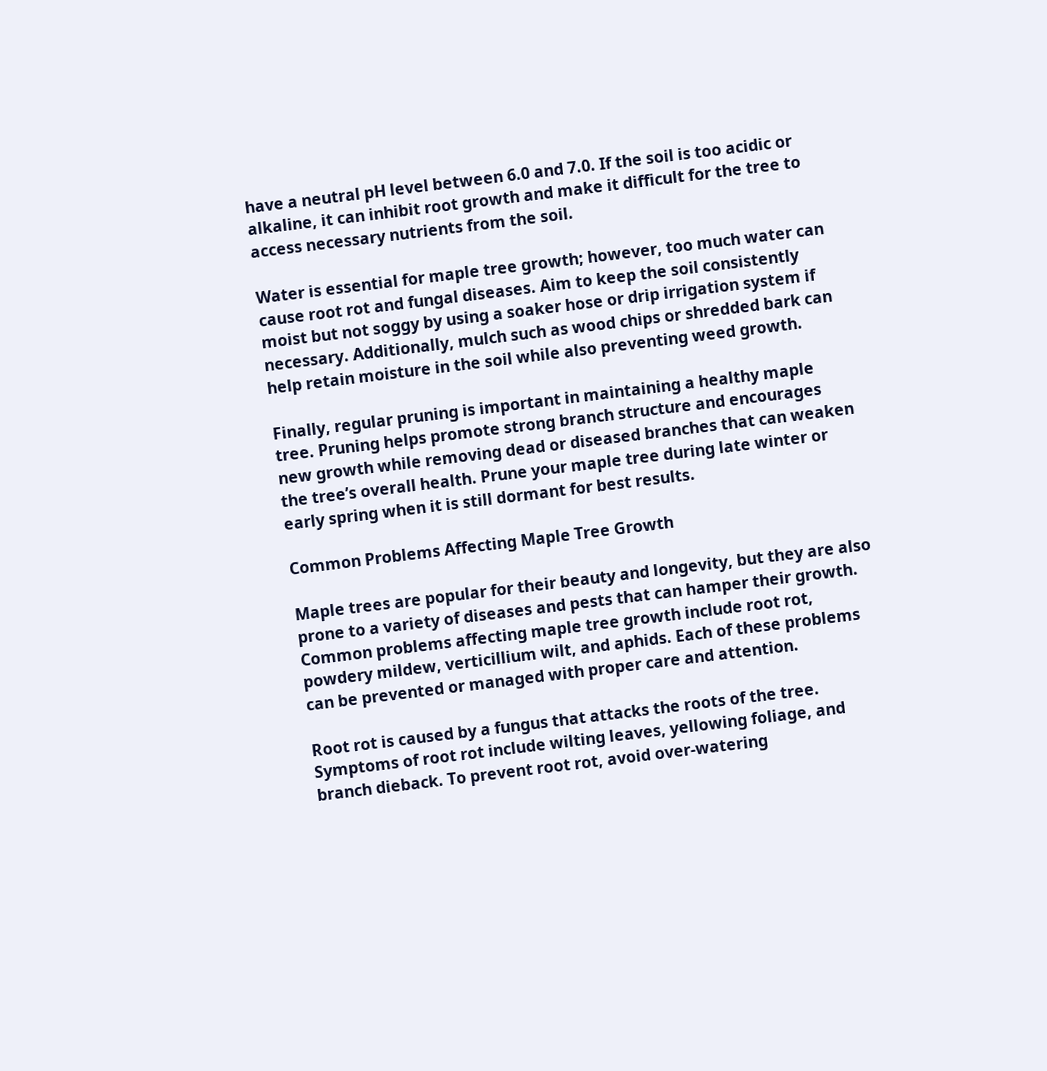have a neutral pH level between 6.0 and 7.0. If the soil is too acidic or alkaline, it can inhibit root growth and make it difficult for the tree to access necessary nutrients from the soil.

Water is essential for maple tree growth; however, too much water can cause root rot and fungal diseases. Aim to keep the soil consistently moist but not soggy by using a soaker hose or drip irrigation system if necessary. Additionally, mulch such as wood chips or shredded bark can help retain moisture in the soil while also preventing weed growth.

Finally, regular pruning is important in maintaining a healthy maple tree. Pruning helps promote strong branch structure and encourages new growth while removing dead or diseased branches that can weaken the tree’s overall health. Prune your maple tree during late winter or early spring when it is still dormant for best results.

Common Problems Affecting Maple Tree Growth

Maple trees are popular for their beauty and longevity, but they are also prone to a variety of diseases and pests that can hamper their growth. Common problems affecting maple tree growth include root rot, powdery mildew, verticillium wilt, and aphids. Each of these problems can be prevented or managed with proper care and attention.

Root rot is caused by a fungus that attacks the roots of the tree. Symptoms of root rot include wilting leaves, yellowing foliage, and branch dieback. To prevent root rot, avoid over-watering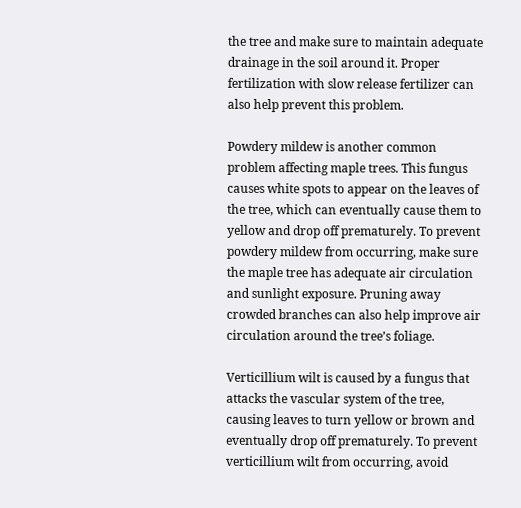the tree and make sure to maintain adequate drainage in the soil around it. Proper fertilization with slow release fertilizer can also help prevent this problem.

Powdery mildew is another common problem affecting maple trees. This fungus causes white spots to appear on the leaves of the tree, which can eventually cause them to yellow and drop off prematurely. To prevent powdery mildew from occurring, make sure the maple tree has adequate air circulation and sunlight exposure. Pruning away crowded branches can also help improve air circulation around the tree’s foliage.

Verticillium wilt is caused by a fungus that attacks the vascular system of the tree, causing leaves to turn yellow or brown and eventually drop off prematurely. To prevent verticillium wilt from occurring, avoid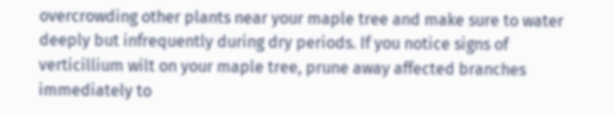overcrowding other plants near your maple tree and make sure to water deeply but infrequently during dry periods. If you notice signs of verticillium wilt on your maple tree, prune away affected branches immediately to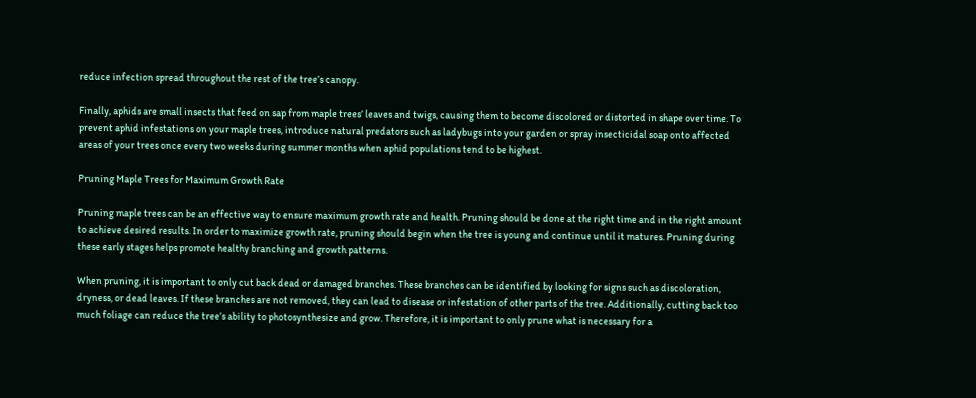reduce infection spread throughout the rest of the tree’s canopy.

Finally, aphids are small insects that feed on sap from maple trees’ leaves and twigs, causing them to become discolored or distorted in shape over time. To prevent aphid infestations on your maple trees, introduce natural predators such as ladybugs into your garden or spray insecticidal soap onto affected areas of your trees once every two weeks during summer months when aphid populations tend to be highest.

Pruning Maple Trees for Maximum Growth Rate

Pruning maple trees can be an effective way to ensure maximum growth rate and health. Pruning should be done at the right time and in the right amount to achieve desired results. In order to maximize growth rate, pruning should begin when the tree is young and continue until it matures. Pruning during these early stages helps promote healthy branching and growth patterns.

When pruning, it is important to only cut back dead or damaged branches. These branches can be identified by looking for signs such as discoloration, dryness, or dead leaves. If these branches are not removed, they can lead to disease or infestation of other parts of the tree. Additionally, cutting back too much foliage can reduce the tree’s ability to photosynthesize and grow. Therefore, it is important to only prune what is necessary for a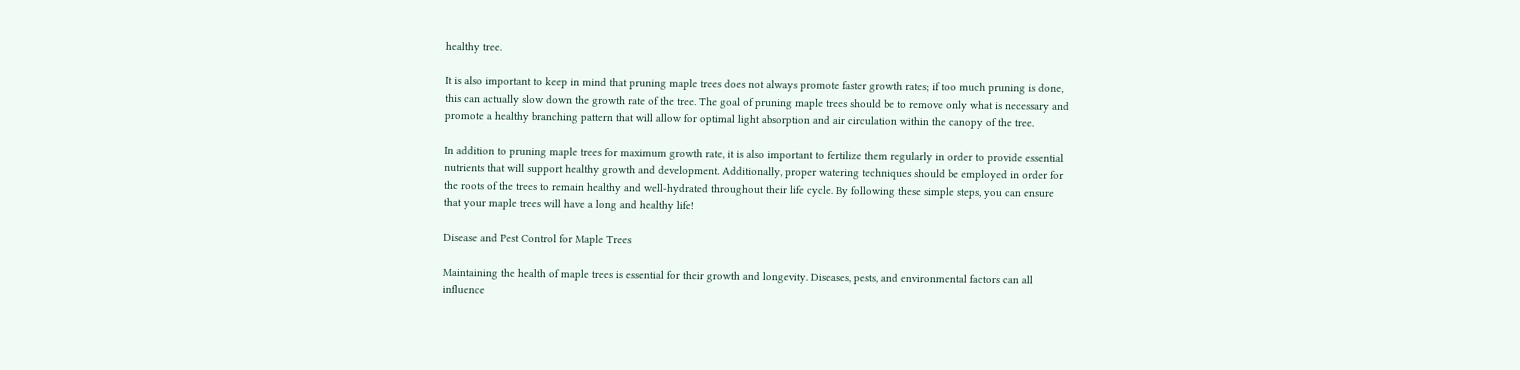healthy tree.

It is also important to keep in mind that pruning maple trees does not always promote faster growth rates; if too much pruning is done, this can actually slow down the growth rate of the tree. The goal of pruning maple trees should be to remove only what is necessary and promote a healthy branching pattern that will allow for optimal light absorption and air circulation within the canopy of the tree.

In addition to pruning maple trees for maximum growth rate, it is also important to fertilize them regularly in order to provide essential nutrients that will support healthy growth and development. Additionally, proper watering techniques should be employed in order for the roots of the trees to remain healthy and well-hydrated throughout their life cycle. By following these simple steps, you can ensure that your maple trees will have a long and healthy life!

Disease and Pest Control for Maple Trees

Maintaining the health of maple trees is essential for their growth and longevity. Diseases, pests, and environmental factors can all influence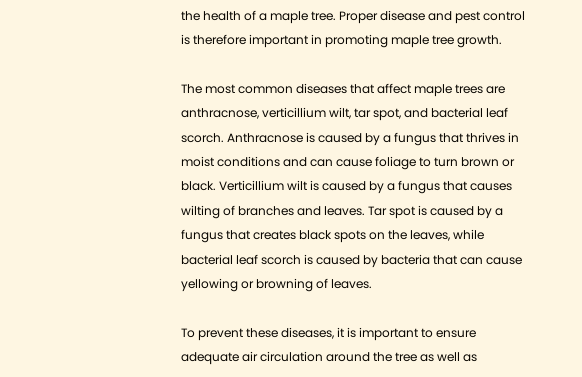the health of a maple tree. Proper disease and pest control is therefore important in promoting maple tree growth.

The most common diseases that affect maple trees are anthracnose, verticillium wilt, tar spot, and bacterial leaf scorch. Anthracnose is caused by a fungus that thrives in moist conditions and can cause foliage to turn brown or black. Verticillium wilt is caused by a fungus that causes wilting of branches and leaves. Tar spot is caused by a fungus that creates black spots on the leaves, while bacterial leaf scorch is caused by bacteria that can cause yellowing or browning of leaves.

To prevent these diseases, it is important to ensure adequate air circulation around the tree as well as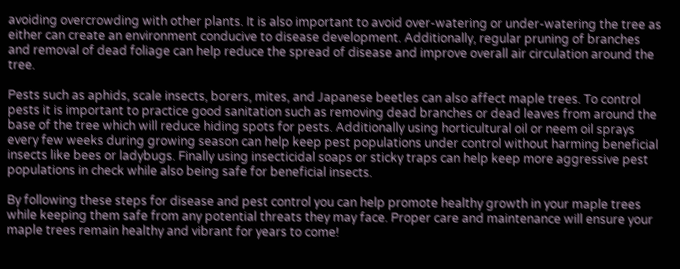avoiding overcrowding with other plants. It is also important to avoid over-watering or under-watering the tree as either can create an environment conducive to disease development. Additionally, regular pruning of branches and removal of dead foliage can help reduce the spread of disease and improve overall air circulation around the tree.

Pests such as aphids, scale insects, borers, mites, and Japanese beetles can also affect maple trees. To control pests it is important to practice good sanitation such as removing dead branches or dead leaves from around the base of the tree which will reduce hiding spots for pests. Additionally using horticultural oil or neem oil sprays every few weeks during growing season can help keep pest populations under control without harming beneficial insects like bees or ladybugs. Finally using insecticidal soaps or sticky traps can help keep more aggressive pest populations in check while also being safe for beneficial insects.

By following these steps for disease and pest control you can help promote healthy growth in your maple trees while keeping them safe from any potential threats they may face. Proper care and maintenance will ensure your maple trees remain healthy and vibrant for years to come!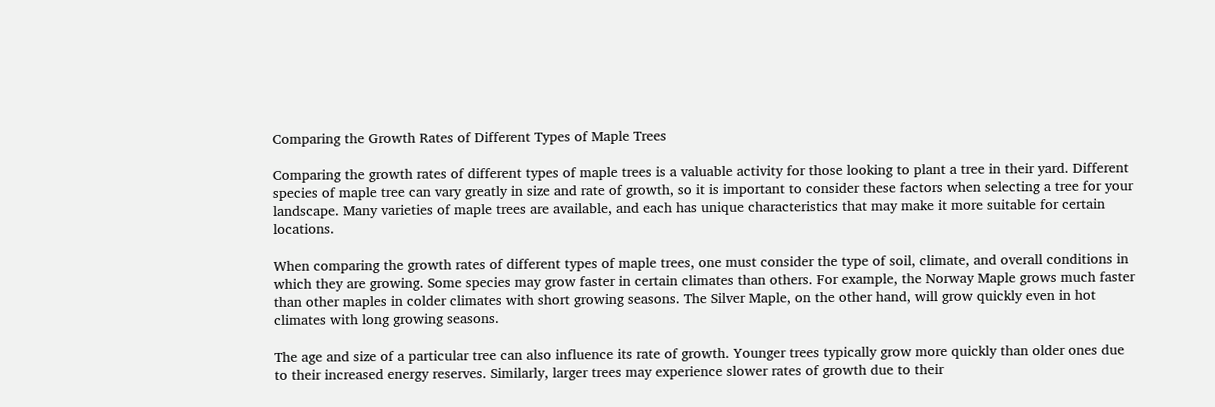Comparing the Growth Rates of Different Types of Maple Trees

Comparing the growth rates of different types of maple trees is a valuable activity for those looking to plant a tree in their yard. Different species of maple tree can vary greatly in size and rate of growth, so it is important to consider these factors when selecting a tree for your landscape. Many varieties of maple trees are available, and each has unique characteristics that may make it more suitable for certain locations.

When comparing the growth rates of different types of maple trees, one must consider the type of soil, climate, and overall conditions in which they are growing. Some species may grow faster in certain climates than others. For example, the Norway Maple grows much faster than other maples in colder climates with short growing seasons. The Silver Maple, on the other hand, will grow quickly even in hot climates with long growing seasons.

The age and size of a particular tree can also influence its rate of growth. Younger trees typically grow more quickly than older ones due to their increased energy reserves. Similarly, larger trees may experience slower rates of growth due to their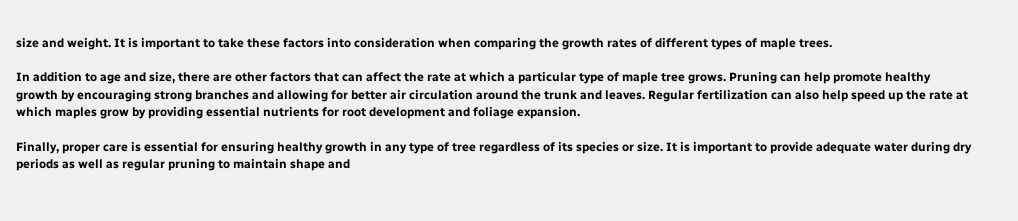size and weight. It is important to take these factors into consideration when comparing the growth rates of different types of maple trees.

In addition to age and size, there are other factors that can affect the rate at which a particular type of maple tree grows. Pruning can help promote healthy growth by encouraging strong branches and allowing for better air circulation around the trunk and leaves. Regular fertilization can also help speed up the rate at which maples grow by providing essential nutrients for root development and foliage expansion.

Finally, proper care is essential for ensuring healthy growth in any type of tree regardless of its species or size. It is important to provide adequate water during dry periods as well as regular pruning to maintain shape and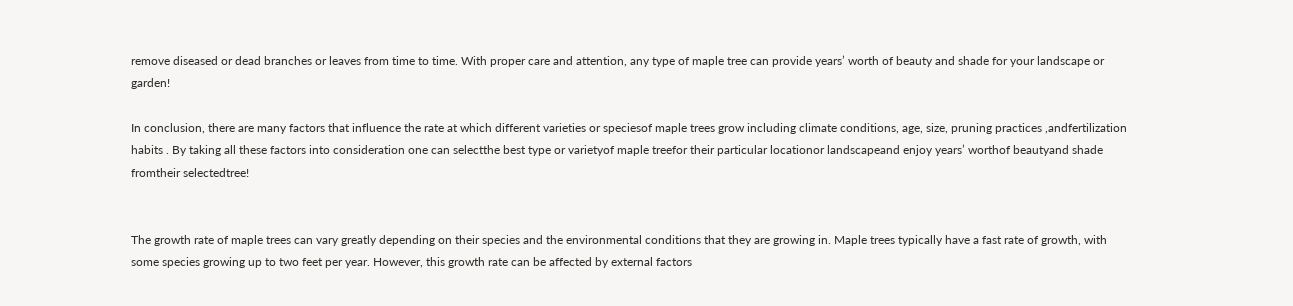remove diseased or dead branches or leaves from time to time. With proper care and attention, any type of maple tree can provide years’ worth of beauty and shade for your landscape or garden!

In conclusion, there are many factors that influence the rate at which different varieties or speciesof maple trees grow including climate conditions, age, size, pruning practices ,andfertilization habits . By taking all these factors into consideration one can selectthe best type or varietyof maple treefor their particular locationor landscapeand enjoy years’ worthof beautyand shade fromtheir selectedtree!


The growth rate of maple trees can vary greatly depending on their species and the environmental conditions that they are growing in. Maple trees typically have a fast rate of growth, with some species growing up to two feet per year. However, this growth rate can be affected by external factors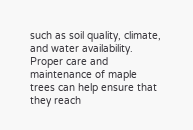such as soil quality, climate, and water availability. Proper care and maintenance of maple trees can help ensure that they reach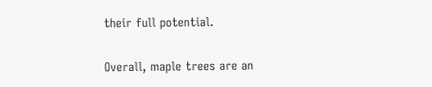their full potential.

Overall, maple trees are an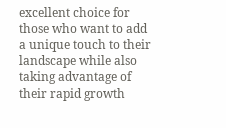excellent choice for those who want to add a unique touch to their landscape while also taking advantage of their rapid growth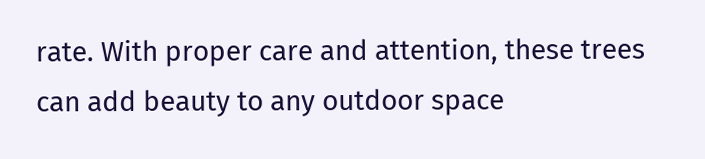rate. With proper care and attention, these trees can add beauty to any outdoor space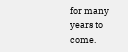for many years to come.